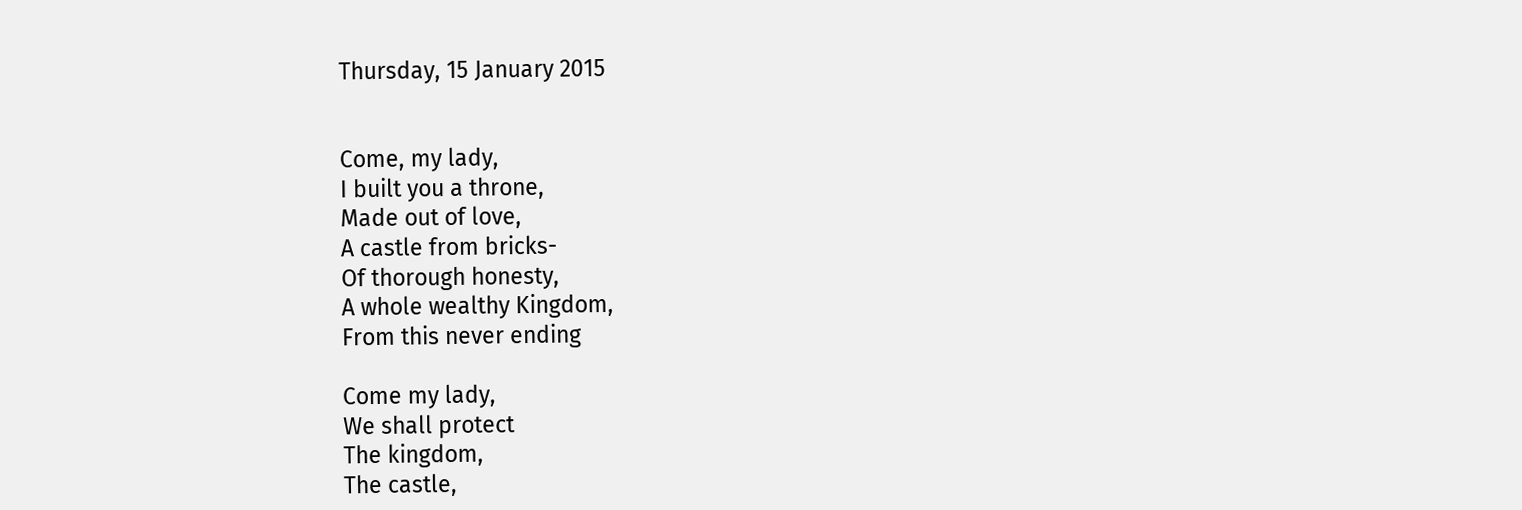Thursday, 15 January 2015


Come, my lady,
I built you a throne,
Made out of love,
A castle from bricks-
Of thorough honesty,
A whole wealthy Kingdom,
From this never ending

Come my lady,
We shall protect
The kingdom,
The castle,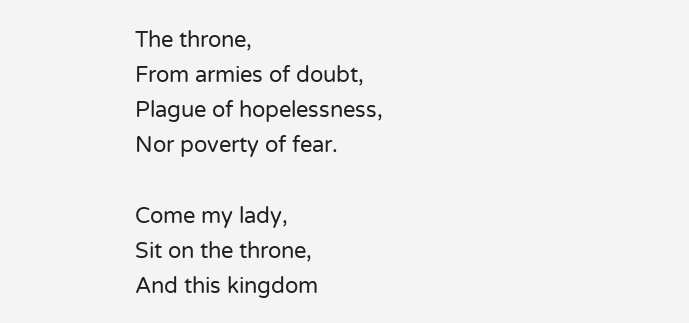The throne,
From armies of doubt,
Plague of hopelessness,
Nor poverty of fear.

Come my lady,
Sit on the throne,
And this kingdom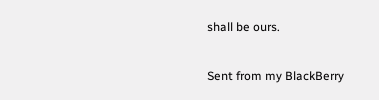shall be ours.

Sent from my BlackBerry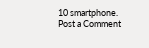10 smartphone.
Post a Comment